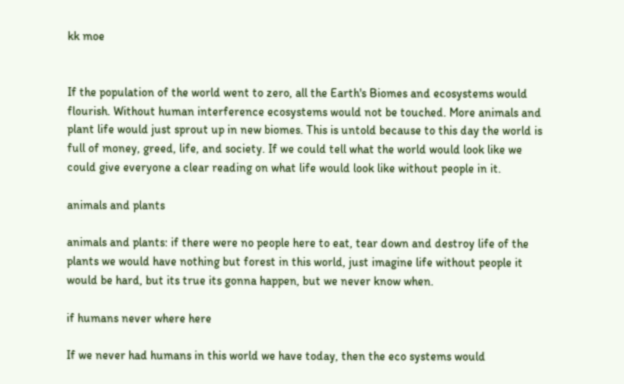kk moe


If the population of the world went to zero, all the Earth's Biomes and ecosystems would flourish. Without human interference ecosystems would not be touched. More animals and plant life would just sprout up in new biomes. This is untold because to this day the world is full of money, greed, life, and society. If we could tell what the world would look like we could give everyone a clear reading on what life would look like without people in it.

animals and plants

animals and plants: if there were no people here to eat, tear down and destroy life of the plants we would have nothing but forest in this world, just imagine life without people it would be hard, but its true its gonna happen, but we never know when.

if humans never where here

If we never had humans in this world we have today, then the eco systems would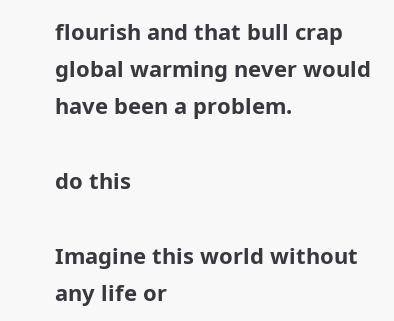flourish and that bull crap global warming never would have been a problem.

do this

Imagine this world without any life or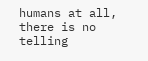humans at all, there is no telling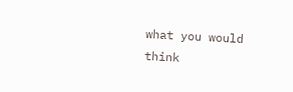what you would think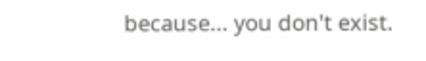because... you don't exist.